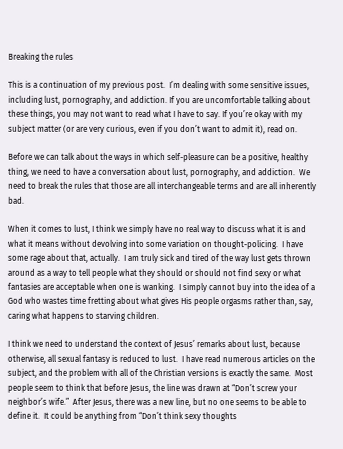Breaking the rules

This is a continuation of my previous post.  I’m dealing with some sensitive issues, including lust, pornography, and addiction. If you are uncomfortable talking about these things, you may not want to read what I have to say. If you’re okay with my subject matter (or are very curious, even if you don’t want to admit it), read on.

Before we can talk about the ways in which self-pleasure can be a positive, healthy thing, we need to have a conversation about lust, pornography, and addiction.  We need to break the rules that those are all interchangeable terms and are all inherently bad.

When it comes to lust, I think we simply have no real way to discuss what it is and what it means without devolving into some variation on thought-policing.  I have some rage about that, actually.  I am truly sick and tired of the way lust gets thrown around as a way to tell people what they should or should not find sexy or what fantasies are acceptable when one is wanking.  I simply cannot buy into the idea of a God who wastes time fretting about what gives His people orgasms rather than, say, caring what happens to starving children.

I think we need to understand the context of Jesus’ remarks about lust, because otherwise, all sexual fantasy is reduced to lust.  I have read numerous articles on the subject, and the problem with all of the Christian versions is exactly the same.  Most people seem to think that before Jesus, the line was drawn at “Don’t screw your neighbor’s wife.”  After Jesus, there was a new line, but no one seems to be able to define it.  It could be anything from “Don’t think sexy thoughts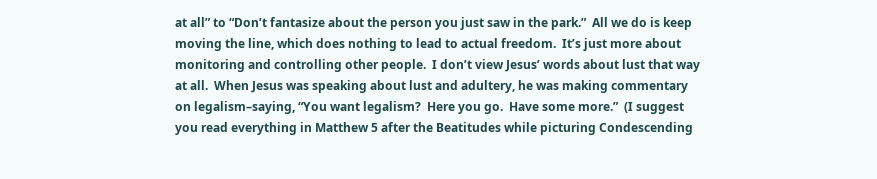at all” to “Don’t fantasize about the person you just saw in the park.”  All we do is keep moving the line, which does nothing to lead to actual freedom.  It’s just more about monitoring and controlling other people.  I don’t view Jesus’ words about lust that way at all.  When Jesus was speaking about lust and adultery, he was making commentary on legalism–saying, “You want legalism?  Here you go.  Have some more.”  (I suggest you read everything in Matthew 5 after the Beatitudes while picturing Condescending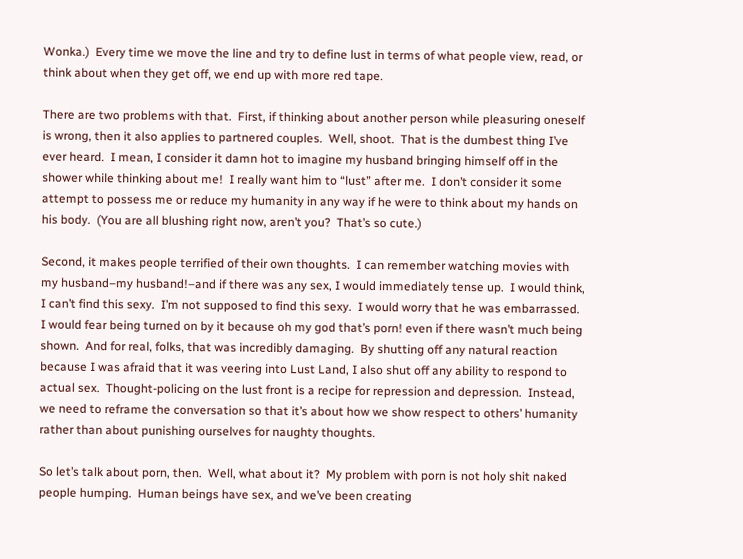Wonka.)  Every time we move the line and try to define lust in terms of what people view, read, or think about when they get off, we end up with more red tape.

There are two problems with that.  First, if thinking about another person while pleasuring oneself is wrong, then it also applies to partnered couples.  Well, shoot.  That is the dumbest thing I’ve ever heard.  I mean, I consider it damn hot to imagine my husband bringing himself off in the shower while thinking about me!  I really want him to “lust” after me.  I don’t consider it some attempt to possess me or reduce my humanity in any way if he were to think about my hands on his body.  (You are all blushing right now, aren’t you?  That’s so cute.)

Second, it makes people terrified of their own thoughts.  I can remember watching movies with my husband–my husband!–and if there was any sex, I would immediately tense up.  I would think, I can’t find this sexy.  I’m not supposed to find this sexy.  I would worry that he was embarrassed.  I would fear being turned on by it because oh my god that’s porn! even if there wasn’t much being shown.  And for real, folks, that was incredibly damaging.  By shutting off any natural reaction because I was afraid that it was veering into Lust Land, I also shut off any ability to respond to actual sex.  Thought-policing on the lust front is a recipe for repression and depression.  Instead, we need to reframe the conversation so that it’s about how we show respect to others’ humanity rather than about punishing ourselves for naughty thoughts.

So let’s talk about porn, then.  Well, what about it?  My problem with porn is not holy shit naked people humping.  Human beings have sex, and we’ve been creating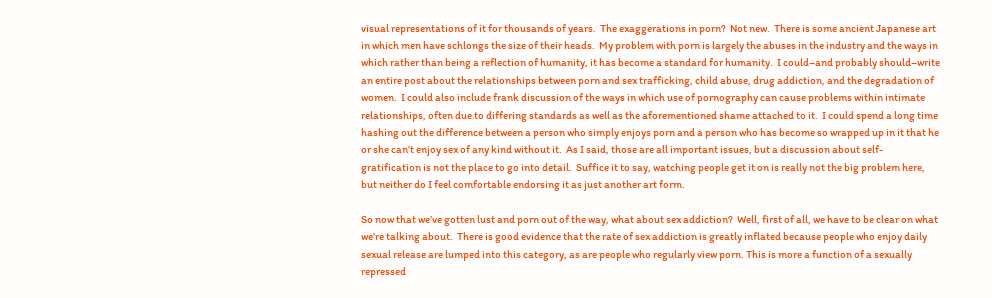visual representations of it for thousands of years.  The exaggerations in porn?  Not new.  There is some ancient Japanese art in which men have schlongs the size of their heads.  My problem with porn is largely the abuses in the industry and the ways in which rather than being a reflection of humanity, it has become a standard for humanity.  I could–and probably should–write an entire post about the relationships between porn and sex trafficking, child abuse, drug addiction, and the degradation of women.  I could also include frank discussion of the ways in which use of pornography can cause problems within intimate relationships, often due to differing standards as well as the aforementioned shame attached to it.  I could spend a long time hashing out the difference between a person who simply enjoys porn and a person who has become so wrapped up in it that he or she can’t enjoy sex of any kind without it.  As I said, those are all important issues, but a discussion about self-gratification is not the place to go into detail.  Suffice it to say, watching people get it on is really not the big problem here, but neither do I feel comfortable endorsing it as just another art form.

So now that we’ve gotten lust and porn out of the way, what about sex addiction?  Well, first of all, we have to be clear on what we’re talking about.  There is good evidence that the rate of sex addiction is greatly inflated because people who enjoy daily sexual release are lumped into this category, as are people who regularly view porn. This is more a function of a sexually repressed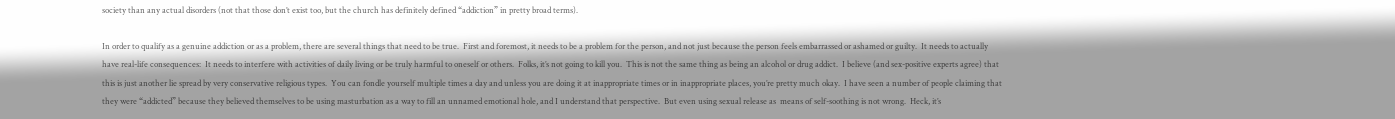society than any actual disorders (not that those don’t exist too, but the church has definitely defined “addiction” in pretty broad terms).

In order to qualify as a genuine addiction or as a problem, there are several things that need to be true.  First and foremost, it needs to be a problem for the person, and not just because the person feels embarrassed or ashamed or guilty.  It needs to actually have real-life consequences:  It needs to interfere with activities of daily living or be truly harmful to oneself or others.  Folks, it’s not going to kill you.  This is not the same thing as being an alcohol or drug addict.  I believe (and sex-positive experts agree) that this is just another lie spread by very conservative religious types.  You can fondle yourself multiple times a day and unless you are doing it at inappropriate times or in inappropriate places, you’re pretty much okay.  I have seen a number of people claiming that they were “addicted” because they believed themselves to be using masturbation as a way to fill an unnamed emotional hole, and I understand that perspective.  But even using sexual release as  means of self-soothing is not wrong.  Heck, it’s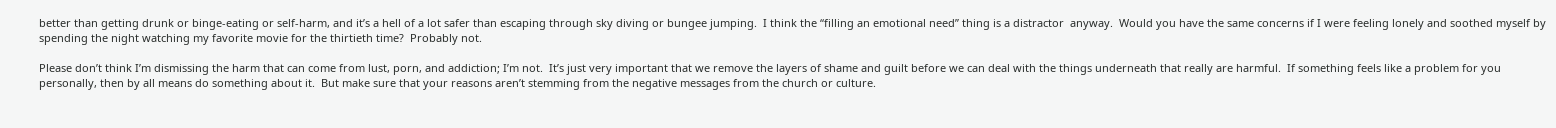better than getting drunk or binge-eating or self-harm, and it’s a hell of a lot safer than escaping through sky diving or bungee jumping.  I think the “filling an emotional need” thing is a distractor  anyway.  Would you have the same concerns if I were feeling lonely and soothed myself by spending the night watching my favorite movie for the thirtieth time?  Probably not.

Please don’t think I’m dismissing the harm that can come from lust, porn, and addiction; I’m not.  It’s just very important that we remove the layers of shame and guilt before we can deal with the things underneath that really are harmful.  If something feels like a problem for you personally, then by all means do something about it.  But make sure that your reasons aren’t stemming from the negative messages from the church or culture.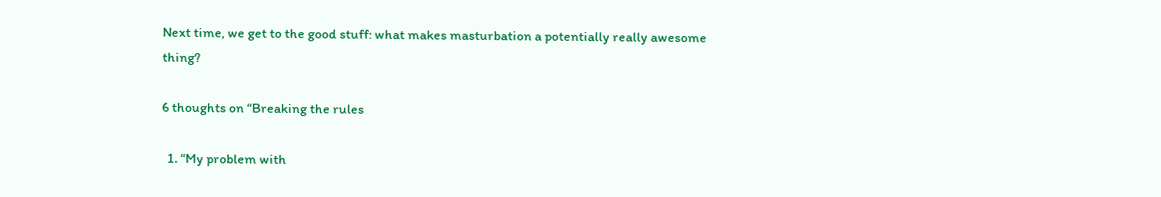Next time, we get to the good stuff: what makes masturbation a potentially really awesome thing?

6 thoughts on “Breaking the rules

  1. “My problem with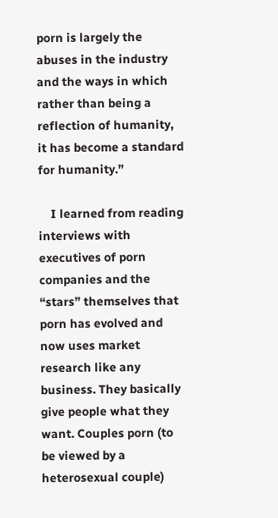porn is largely the abuses in the industry and the ways in which rather than being a reflection of humanity, it has become a standard for humanity.”

    I learned from reading interviews with executives of porn companies and the “stars” themselves that porn has evolved and now uses market research like any business. They basically give people what they want. Couples porn (to be viewed by a heterosexual couple)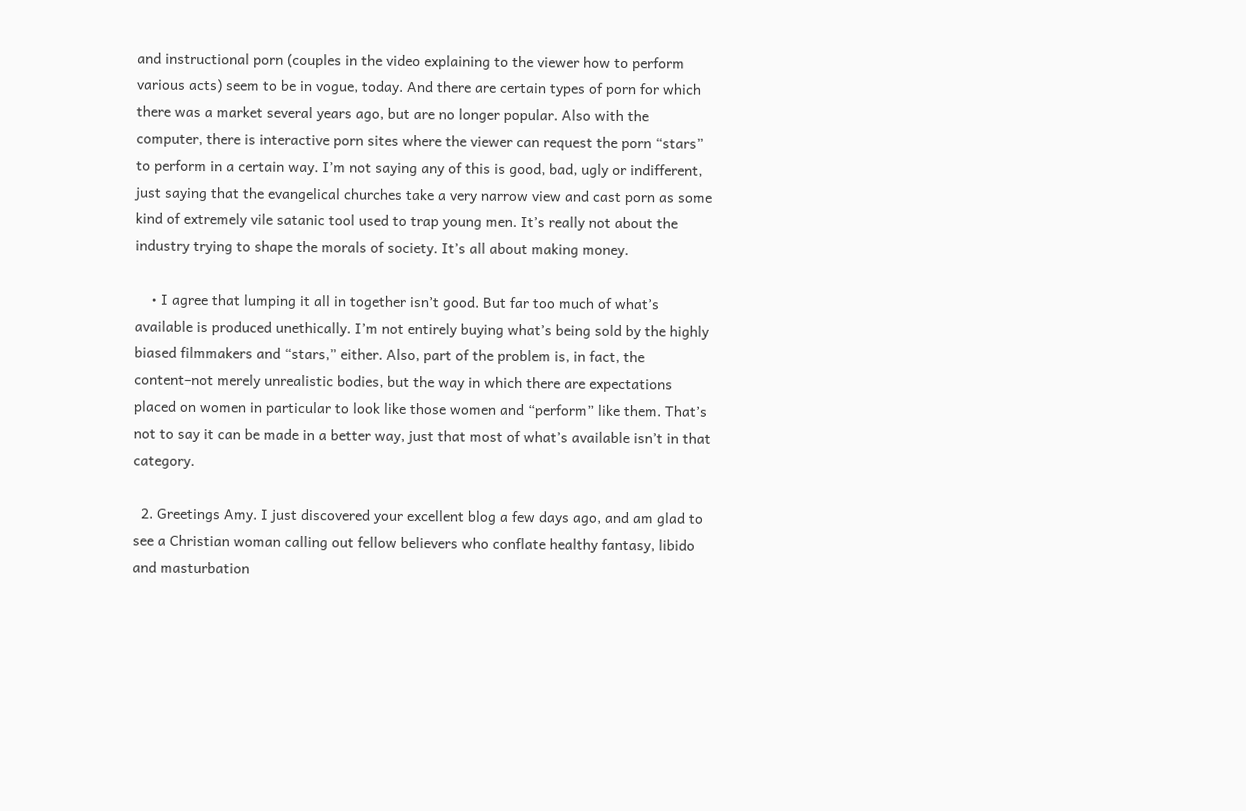and instructional porn (couples in the video explaining to the viewer how to perform various acts) seem to be in vogue, today. And there are certain types of porn for which there was a market several years ago, but are no longer popular. Also with the computer, there is interactive porn sites where the viewer can request the porn “stars” to perform in a certain way. I’m not saying any of this is good, bad, ugly or indifferent, just saying that the evangelical churches take a very narrow view and cast porn as some kind of extremely vile satanic tool used to trap young men. It’s really not about the industry trying to shape the morals of society. It’s all about making money.

    • I agree that lumping it all in together isn’t good. But far too much of what’s available is produced unethically. I’m not entirely buying what’s being sold by the highly biased filmmakers and “stars,” either. Also, part of the problem is, in fact, the content–not merely unrealistic bodies, but the way in which there are expectations placed on women in particular to look like those women and “perform” like them. That’s not to say it can be made in a better way, just that most of what’s available isn’t in that category.

  2. Greetings Amy. I just discovered your excellent blog a few days ago, and am glad to see a Christian woman calling out fellow believers who conflate healthy fantasy, libido and masturbation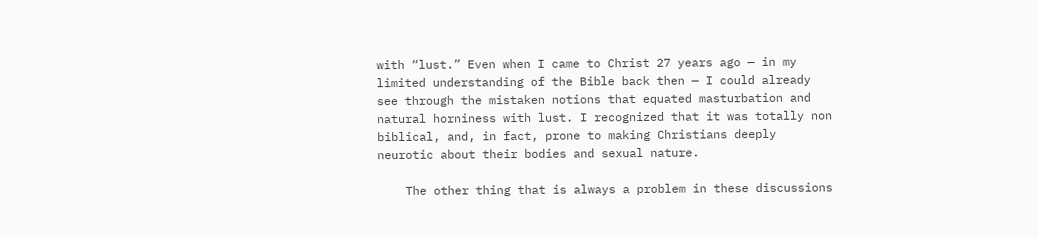with “lust.” Even when I came to Christ 27 years ago — in my limited understanding of the Bible back then — I could already see through the mistaken notions that equated masturbation and natural horniness with lust. I recognized that it was totally non biblical, and, in fact, prone to making Christians deeply neurotic about their bodies and sexual nature.

    The other thing that is always a problem in these discussions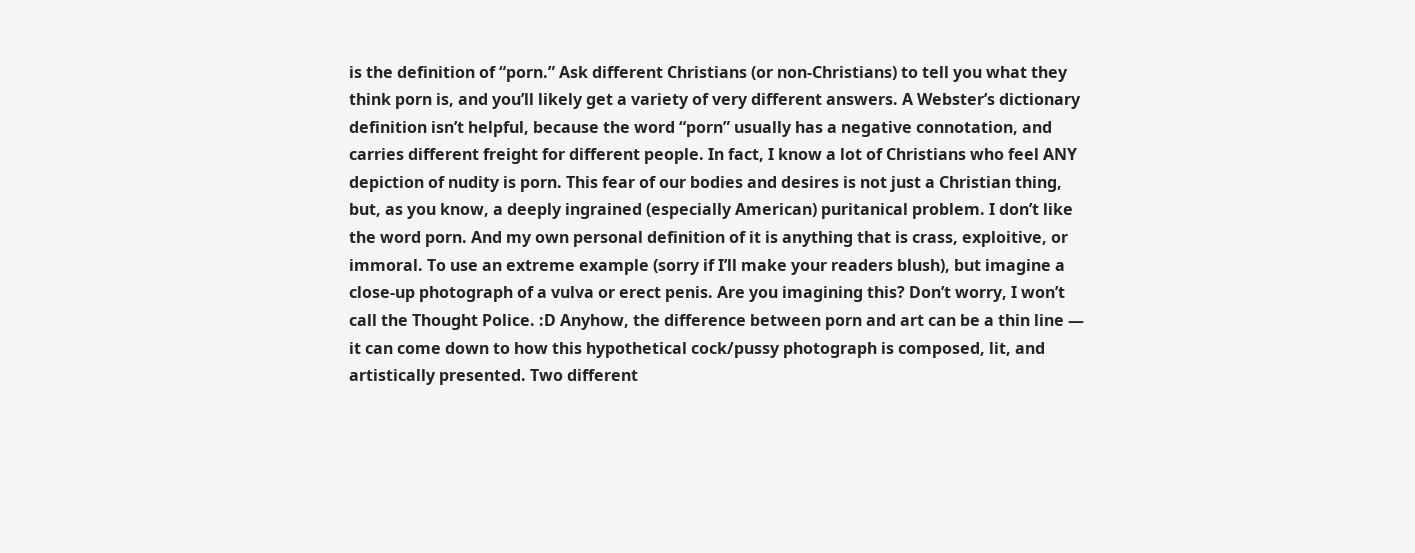is the definition of “porn.” Ask different Christians (or non-Christians) to tell you what they think porn is, and you’ll likely get a variety of very different answers. A Webster’s dictionary definition isn’t helpful, because the word “porn” usually has a negative connotation, and carries different freight for different people. In fact, I know a lot of Christians who feel ANY depiction of nudity is porn. This fear of our bodies and desires is not just a Christian thing, but, as you know, a deeply ingrained (especially American) puritanical problem. I don’t like the word porn. And my own personal definition of it is anything that is crass, exploitive, or immoral. To use an extreme example (sorry if I’ll make your readers blush), but imagine a close-up photograph of a vulva or erect penis. Are you imagining this? Don’t worry, I won’t call the Thought Police. :D Anyhow, the difference between porn and art can be a thin line — it can come down to how this hypothetical cock/pussy photograph is composed, lit, and artistically presented. Two different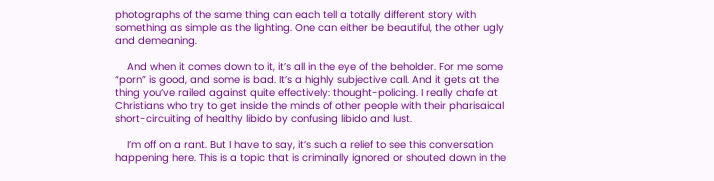photographs of the same thing can each tell a totally different story with something as simple as the lighting. One can either be beautiful, the other ugly and demeaning.

    And when it comes down to it, it’s all in the eye of the beholder. For me some “porn” is good, and some is bad. It’s a highly subjective call. And it gets at the thing you’ve railed against quite effectively: thought-policing. I really chafe at Christians who try to get inside the minds of other people with their pharisaical short-circuiting of healthy libido by confusing libido and lust.

    I’m off on a rant. But I have to say, it’s such a relief to see this conversation happening here. This is a topic that is criminally ignored or shouted down in the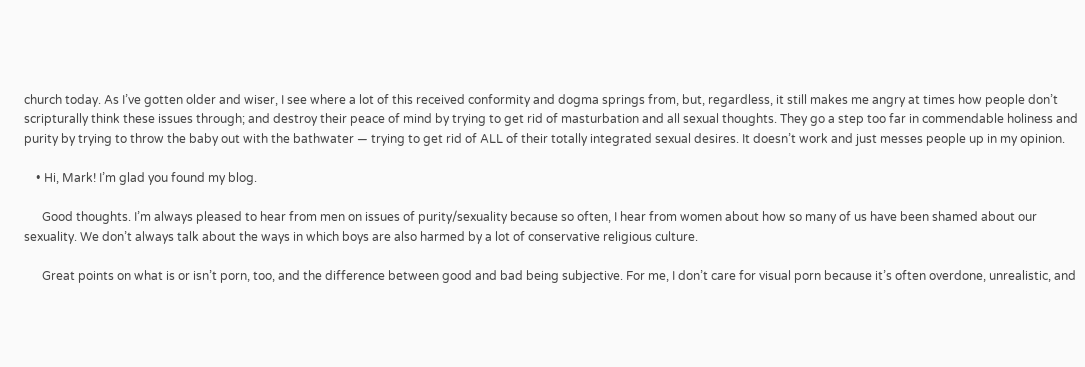church today. As I’ve gotten older and wiser, I see where a lot of this received conformity and dogma springs from, but, regardless, it still makes me angry at times how people don’t scripturally think these issues through; and destroy their peace of mind by trying to get rid of masturbation and all sexual thoughts. They go a step too far in commendable holiness and purity by trying to throw the baby out with the bathwater — trying to get rid of ALL of their totally integrated sexual desires. It doesn’t work and just messes people up in my opinion.

    • Hi, Mark! I’m glad you found my blog.

      Good thoughts. I’m always pleased to hear from men on issues of purity/sexuality because so often, I hear from women about how so many of us have been shamed about our sexuality. We don’t always talk about the ways in which boys are also harmed by a lot of conservative religious culture.

      Great points on what is or isn’t porn, too, and the difference between good and bad being subjective. For me, I don’t care for visual porn because it’s often overdone, unrealistic, and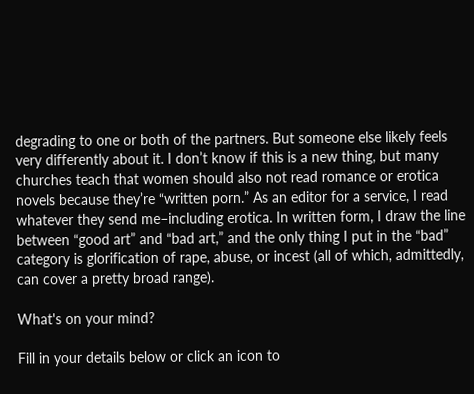degrading to one or both of the partners. But someone else likely feels very differently about it. I don’t know if this is a new thing, but many churches teach that women should also not read romance or erotica novels because they’re “written porn.” As an editor for a service, I read whatever they send me–including erotica. In written form, I draw the line between “good art” and “bad art,” and the only thing I put in the “bad” category is glorification of rape, abuse, or incest (all of which, admittedly, can cover a pretty broad range).

What's on your mind?

Fill in your details below or click an icon to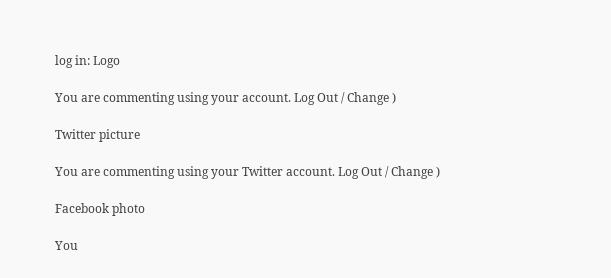log in: Logo

You are commenting using your account. Log Out / Change )

Twitter picture

You are commenting using your Twitter account. Log Out / Change )

Facebook photo

You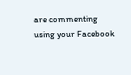are commenting using your Facebook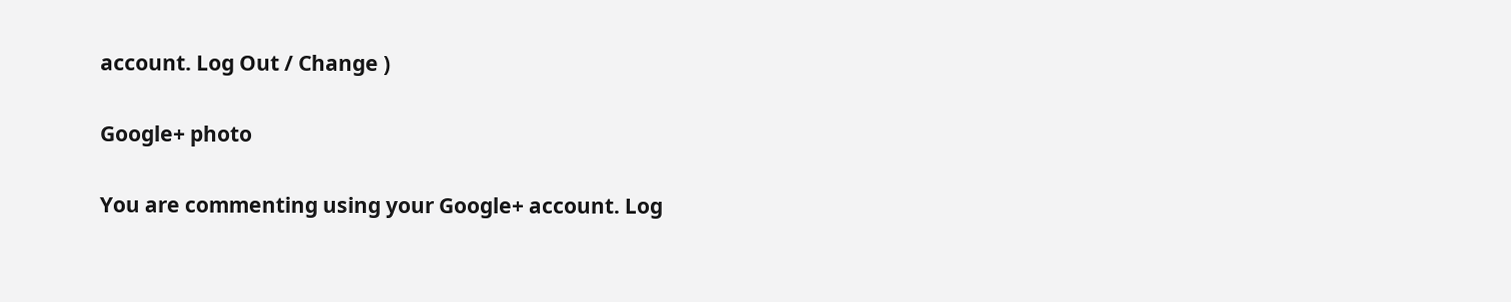account. Log Out / Change )

Google+ photo

You are commenting using your Google+ account. Log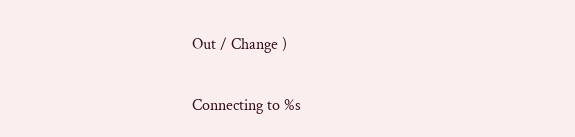Out / Change )

Connecting to %s